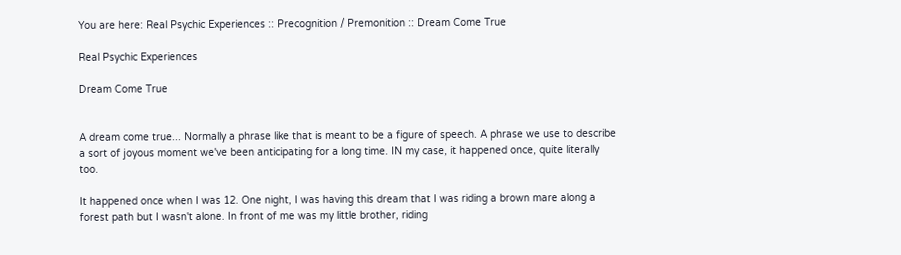You are here: Real Psychic Experiences :: Precognition / Premonition :: Dream Come True

Real Psychic Experiences

Dream Come True


A dream come true... Normally a phrase like that is meant to be a figure of speech. A phrase we use to describe a sort of joyous moment we've been anticipating for a long time. IN my case, it happened once, quite literally too.

It happened once when I was 12. One night, I was having this dream that I was riding a brown mare along a forest path but I wasn't alone. In front of me was my little brother, riding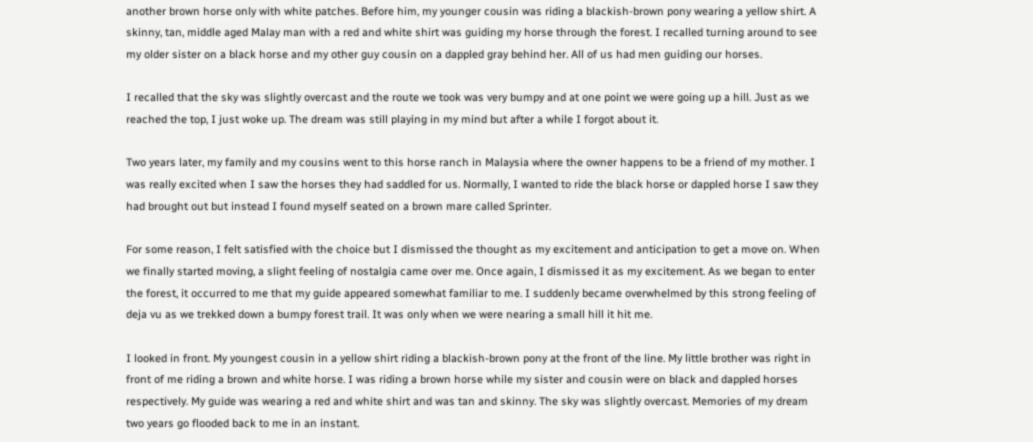another brown horse only with white patches. Before him, my younger cousin was riding a blackish-brown pony wearing a yellow shirt. A skinny, tan, middle aged Malay man with a red and white shirt was guiding my horse through the forest. I recalled turning around to see my older sister on a black horse and my other guy cousin on a dappled gray behind her. All of us had men guiding our horses.

I recalled that the sky was slightly overcast and the route we took was very bumpy and at one point we were going up a hill. Just as we reached the top, I just woke up. The dream was still playing in my mind but after a while I forgot about it.

Two years later, my family and my cousins went to this horse ranch in Malaysia where the owner happens to be a friend of my mother. I was really excited when I saw the horses they had saddled for us. Normally, I wanted to ride the black horse or dappled horse I saw they had brought out but instead I found myself seated on a brown mare called Sprinter.

For some reason, I felt satisfied with the choice but I dismissed the thought as my excitement and anticipation to get a move on. When we finally started moving, a slight feeling of nostalgia came over me. Once again, I dismissed it as my excitement. As we began to enter the forest, it occurred to me that my guide appeared somewhat familiar to me. I suddenly became overwhelmed by this strong feeling of deja vu as we trekked down a bumpy forest trail. It was only when we were nearing a small hill it hit me.

I looked in front. My youngest cousin in a yellow shirt riding a blackish-brown pony at the front of the line. My little brother was right in front of me riding a brown and white horse. I was riding a brown horse while my sister and cousin were on black and dappled horses respectively. My guide was wearing a red and white shirt and was tan and skinny. The sky was slightly overcast. Memories of my dream two years go flooded back to me in an instant.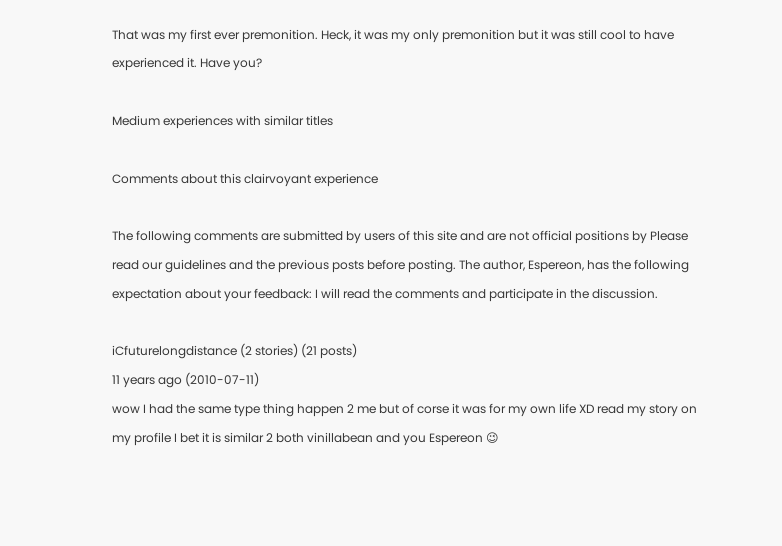That was my first ever premonition. Heck, it was my only premonition but it was still cool to have experienced it. Have you?

Medium experiences with similar titles

Comments about this clairvoyant experience

The following comments are submitted by users of this site and are not official positions by Please read our guidelines and the previous posts before posting. The author, Espereon, has the following expectation about your feedback: I will read the comments and participate in the discussion.

iCfuturelongdistance (2 stories) (21 posts)
11 years ago (2010-07-11)
wow I had the same type thing happen 2 me but of corse it was for my own life XD read my story on my profile I bet it is similar 2 both vinillabean and you Espereon 😉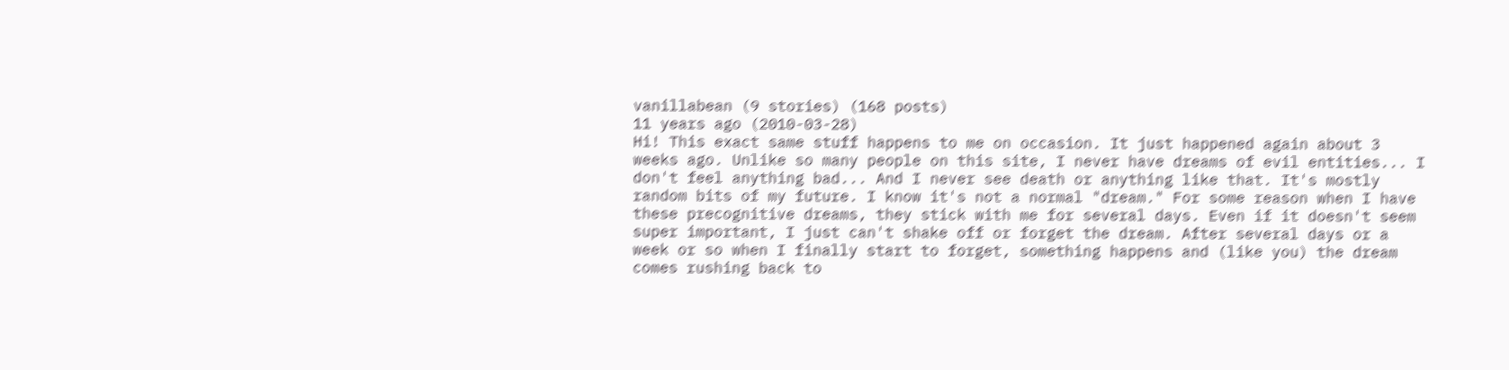vanillabean (9 stories) (168 posts)
11 years ago (2010-03-28)
Hi! This exact same stuff happens to me on occasion. It just happened again about 3 weeks ago. Unlike so many people on this site, I never have dreams of evil entities... I don't feel anything bad... And I never see death or anything like that. It's mostly random bits of my future. I know it's not a normal "dream." For some reason when I have these precognitive dreams, they stick with me for several days. Even if it doesn't seem super important, I just can't shake off or forget the dream. After several days or a week or so when I finally start to forget, something happens and (like you) the dream comes rushing back to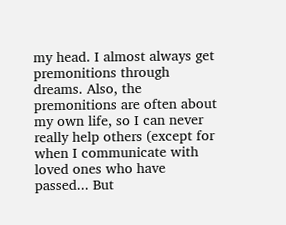my head. I almost always get premonitions through dreams. Also, the premonitions are often about my own life, so I can never really help others (except for when I communicate with loved ones who have passed... But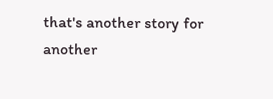that's another story for another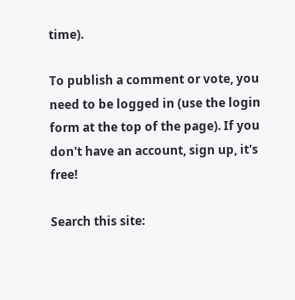time).

To publish a comment or vote, you need to be logged in (use the login form at the top of the page). If you don't have an account, sign up, it's free!

Search this site: